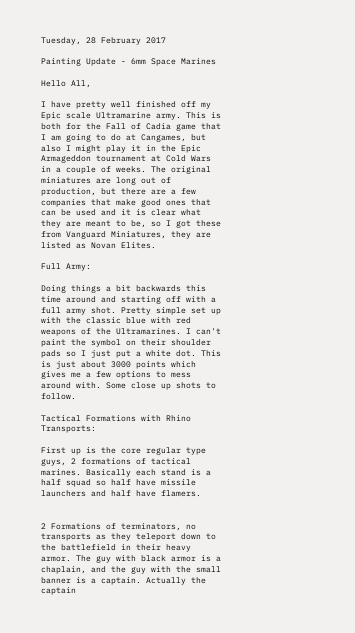Tuesday, 28 February 2017

Painting Update - 6mm Space Marines

Hello All,

I have pretty well finished off my Epic scale Ultramarine army. This is both for the Fall of Cadia game that I am going to do at Cangames, but also I might play it in the Epic Armageddon tournament at Cold Wars in a couple of weeks. The original miniatures are long out of production, but there are a few companies that make good ones that can be used and it is clear what they are meant to be, so I got these from Vanguard Miniatures, they are listed as Novan Elites.

Full Army:

Doing things a bit backwards this time around and starting off with a full army shot. Pretty simple set up with the classic blue with red weapons of the Ultramarines. I can't paint the symbol on their shoulder pads so I just put a white dot. This is just about 3000 points which gives me a few options to mess around with. Some close up shots to follow.

Tactical Formations with Rhino Transports:

First up is the core regular type guys, 2 formations of tactical marines. Basically each stand is a half squad so half have missile launchers and half have flamers.


2 Formations of terminators, no transports as they teleport down to the battlefield in their heavy armor. The guy with black armor is a chaplain, and the guy with the small banner is a captain. Actually the captain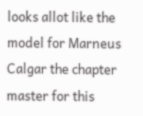looks allot like the model for Marneus Calgar the chapter master for this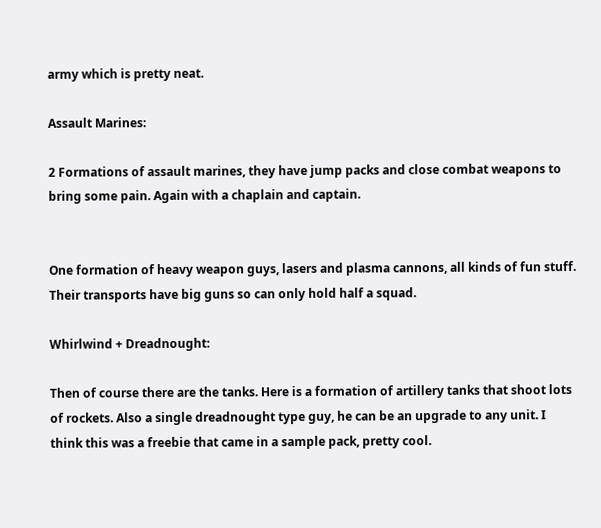army which is pretty neat.

Assault Marines:

2 Formations of assault marines, they have jump packs and close combat weapons to bring some pain. Again with a chaplain and captain.


One formation of heavy weapon guys, lasers and plasma cannons, all kinds of fun stuff. Their transports have big guns so can only hold half a squad.

Whirlwind + Dreadnought:

Then of course there are the tanks. Here is a formation of artillery tanks that shoot lots of rockets. Also a single dreadnought type guy, he can be an upgrade to any unit. I think this was a freebie that came in a sample pack, pretty cool.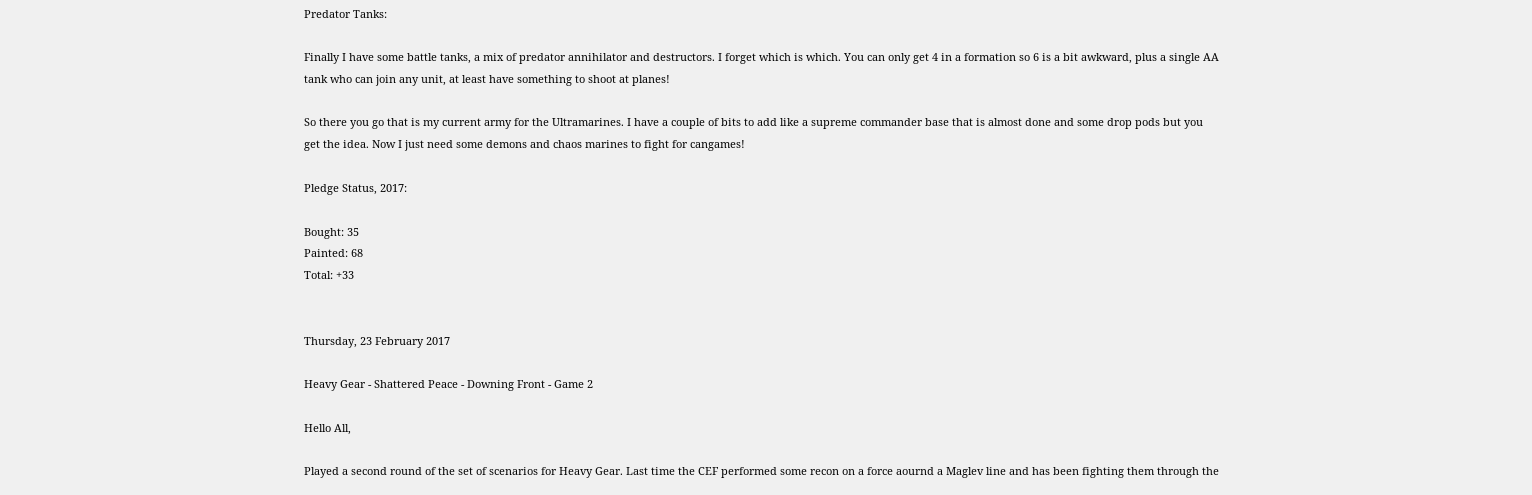Predator Tanks:

Finally I have some battle tanks, a mix of predator annihilator and destructors. I forget which is which. You can only get 4 in a formation so 6 is a bit awkward, plus a single AA tank who can join any unit, at least have something to shoot at planes!

So there you go that is my current army for the Ultramarines. I have a couple of bits to add like a supreme commander base that is almost done and some drop pods but you get the idea. Now I just need some demons and chaos marines to fight for cangames!

Pledge Status, 2017:

Bought: 35
Painted: 68
Total: +33


Thursday, 23 February 2017

Heavy Gear - Shattered Peace - Downing Front - Game 2

Hello All,

Played a second round of the set of scenarios for Heavy Gear. Last time the CEF performed some recon on a force aournd a Maglev line and has been fighting them through the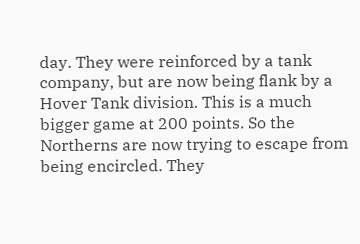day. They were reinforced by a tank company, but are now being flank by a Hover Tank division. This is a much bigger game at 200 points. So the Northerns are now trying to escape from being encircled. They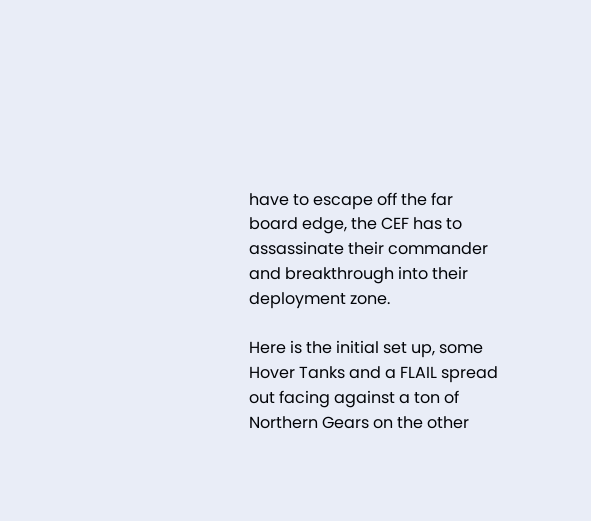have to escape off the far board edge, the CEF has to assassinate their commander and breakthrough into their deployment zone.

Here is the initial set up, some Hover Tanks and a FLAIL spread out facing against a ton of Northern Gears on the other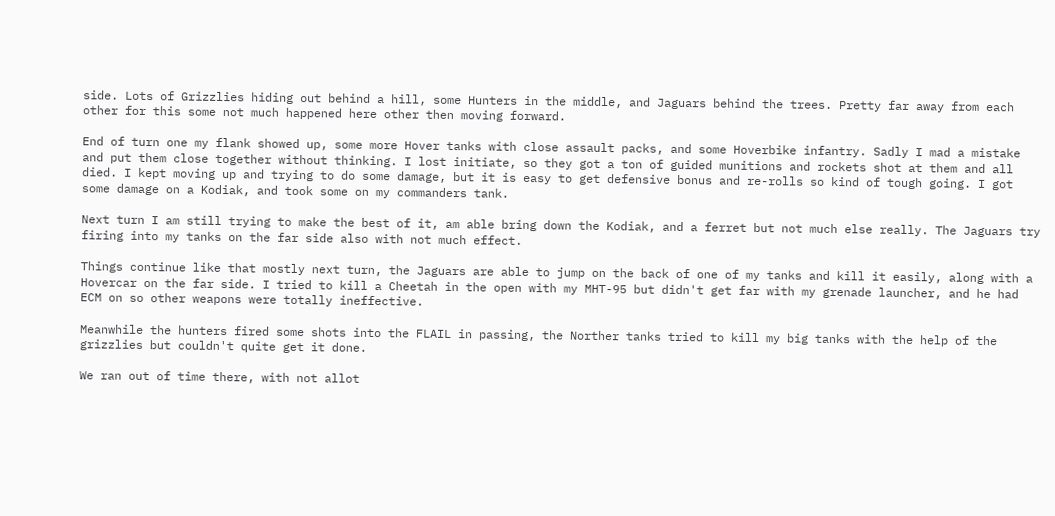side. Lots of Grizzlies hiding out behind a hill, some Hunters in the middle, and Jaguars behind the trees. Pretty far away from each other for this some not much happened here other then moving forward.

End of turn one my flank showed up, some more Hover tanks with close assault packs, and some Hoverbike infantry. Sadly I mad a mistake and put them close together without thinking. I lost initiate, so they got a ton of guided munitions and rockets shot at them and all died. I kept moving up and trying to do some damage, but it is easy to get defensive bonus and re-rolls so kind of tough going. I got some damage on a Kodiak, and took some on my commanders tank.

Next turn I am still trying to make the best of it, am able bring down the Kodiak, and a ferret but not much else really. The Jaguars try firing into my tanks on the far side also with not much effect.

Things continue like that mostly next turn, the Jaguars are able to jump on the back of one of my tanks and kill it easily, along with a Hovercar on the far side. I tried to kill a Cheetah in the open with my MHT-95 but didn't get far with my grenade launcher, and he had ECM on so other weapons were totally ineffective.

Meanwhile the hunters fired some shots into the FLAIL in passing, the Norther tanks tried to kill my big tanks with the help of the grizzlies but couldn't quite get it done.

We ran out of time there, with not allot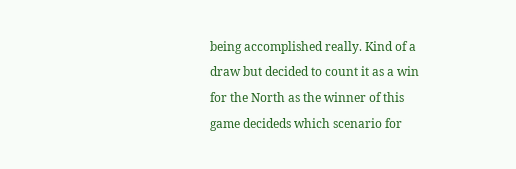being accomplished really. Kind of a draw but decided to count it as a win for the North as the winner of this game decideds which scenario for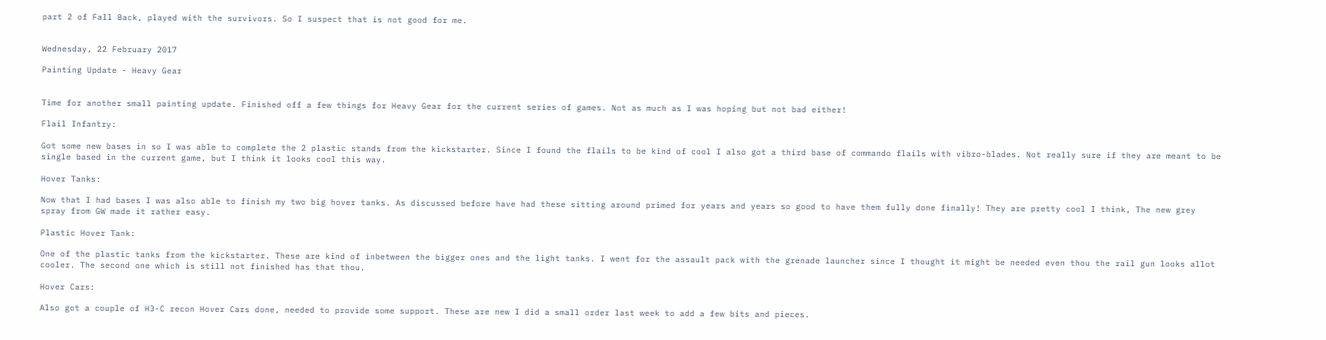part 2 of Fall Back, played with the survivors. So I suspect that is not good for me.


Wednesday, 22 February 2017

Painting Update - Heavy Gear


Time for another small painting update. Finished off a few things for Heavy Gear for the current series of games. Not as much as I was hoping but not bad either!

Flail Infantry:

Got some new bases in so I was able to complete the 2 plastic stands from the kickstarter. Since I found the flails to be kind of cool I also got a third base of commando flails with vibro-blades. Not really sure if they are meant to be single based in the current game, but I think it looks cool this way.

Hover Tanks:

Now that I had bases I was also able to finish my two big hover tanks. As discussed before have had these sitting around primed for years and years so good to have them fully done finally! They are pretty cool I think, The new grey spray from GW made it rather easy.

Plastic Hover Tank:

One of the plastic tanks from the kickstarter. These are kind of inbetween the bigger ones and the light tanks. I went for the assault pack with the grenade launcher since I thought it might be needed even thou the rail gun looks allot cooler. The second one which is still not finished has that thou.

Hover Cars:

Also got a couple of H3-C recon Hover Cars done, needed to provide some support. These are new I did a small order last week to add a few bits and pieces.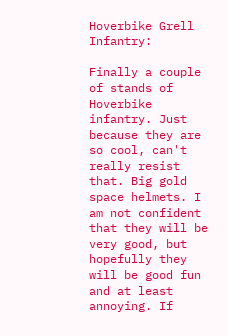Hoverbike Grell Infantry:

Finally a couple of stands of Hoverbike infantry. Just because they are so cool, can't really resist that. Big gold space helmets. I am not confident that they will be very good, but hopefully they will be good fun and at least annoying. If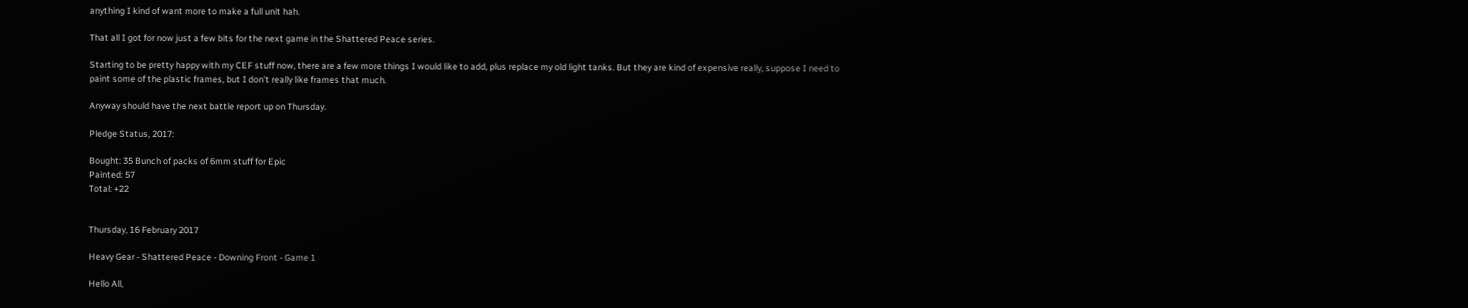anything I kind of want more to make a full unit hah.

That all I got for now just a few bits for the next game in the Shattered Peace series.

Starting to be pretty happy with my CEF stuff now, there are a few more things I would like to add, plus replace my old light tanks. But they are kind of expensive really, suppose I need to paint some of the plastic frames, but I don't really like frames that much.

Anyway should have the next battle report up on Thursday.

Pledge Status, 2017:

Bought: 35 Bunch of packs of 6mm stuff for Epic
Painted: 57
Total: +22


Thursday, 16 February 2017

Heavy Gear - Shattered Peace - Downing Front - Game 1

Hello All,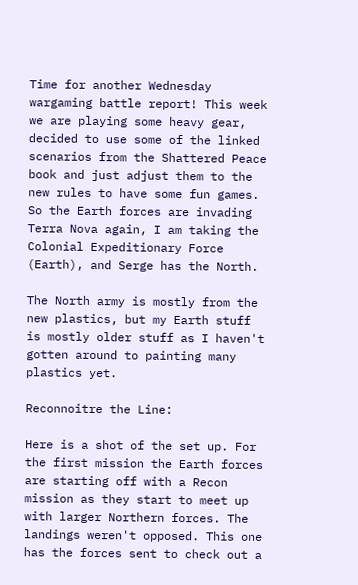Time for another Wednesday wargaming battle report! This week we are playing some heavy gear, decided to use some of the linked scenarios from the Shattered Peace book and just adjust them to the new rules to have some fun games. So the Earth forces are invading Terra Nova again, I am taking the Colonial Expeditionary Force (Earth), and Serge has the North.

The North army is mostly from the new plastics, but my Earth stuff is mostly older stuff as I haven't gotten around to painting many plastics yet.

Reconnoitre the Line:

Here is a shot of the set up. For the first mission the Earth forces are starting off with a Recon mission as they start to meet up with larger Northern forces. The landings weren't opposed. This one has the forces sent to check out a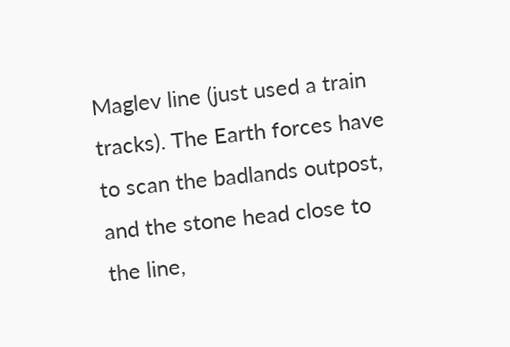Maglev line (just used a train tracks). The Earth forces have to scan the badlands outpost, and the stone head close to the line,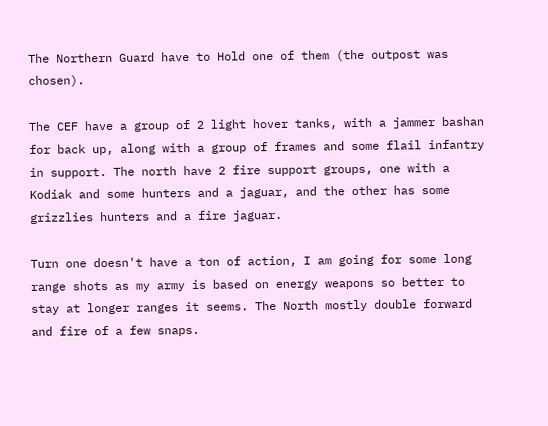The Northern Guard have to Hold one of them (the outpost was chosen).

The CEF have a group of 2 light hover tanks, with a jammer bashan for back up, along with a group of frames and some flail infantry in support. The north have 2 fire support groups, one with a Kodiak and some hunters and a jaguar, and the other has some grizzlies hunters and a fire jaguar.

Turn one doesn't have a ton of action, I am going for some long range shots as my army is based on energy weapons so better to stay at longer ranges it seems. The North mostly double forward and fire of a few snaps.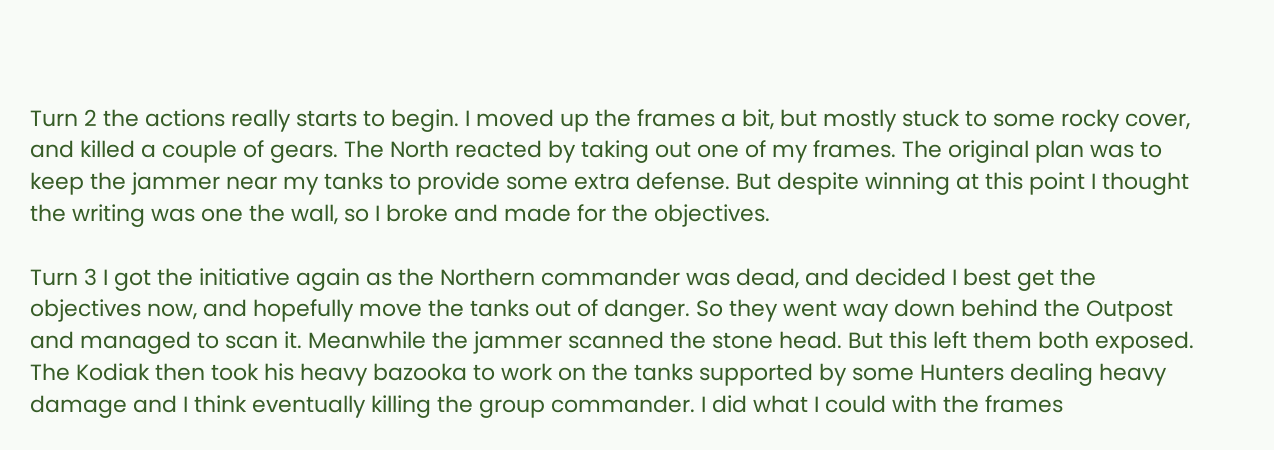Turn 2 the actions really starts to begin. I moved up the frames a bit, but mostly stuck to some rocky cover, and killed a couple of gears. The North reacted by taking out one of my frames. The original plan was to keep the jammer near my tanks to provide some extra defense. But despite winning at this point I thought the writing was one the wall, so I broke and made for the objectives.

Turn 3 I got the initiative again as the Northern commander was dead, and decided I best get the objectives now, and hopefully move the tanks out of danger. So they went way down behind the Outpost and managed to scan it. Meanwhile the jammer scanned the stone head. But this left them both exposed. The Kodiak then took his heavy bazooka to work on the tanks supported by some Hunters dealing heavy damage and I think eventually killing the group commander. I did what I could with the frames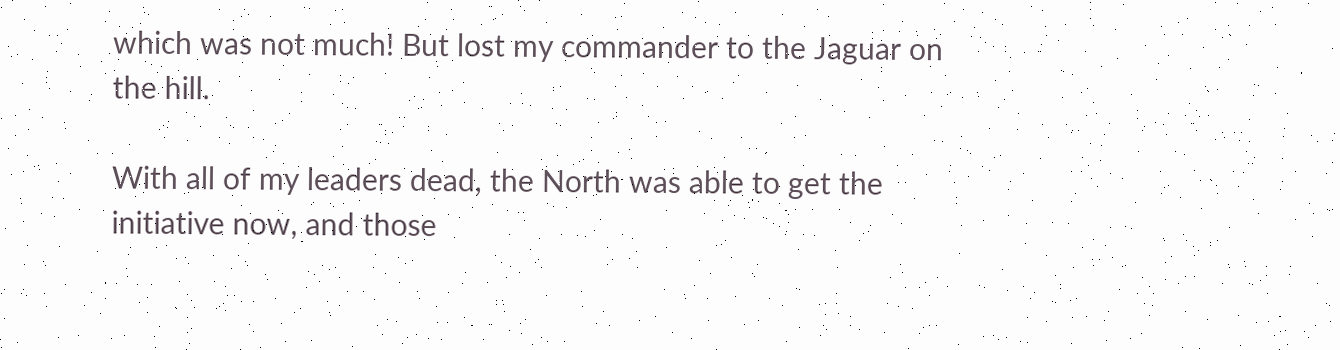which was not much! But lost my commander to the Jaguar on the hill.

With all of my leaders dead, the North was able to get the initiative now, and those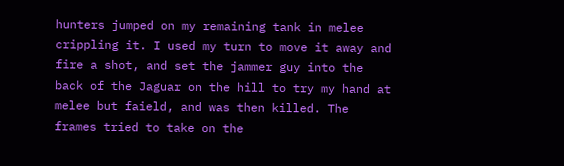hunters jumped on my remaining tank in melee crippling it. I used my turn to move it away and fire a shot, and set the jammer guy into the back of the Jaguar on the hill to try my hand at melee but faield, and was then killed. The frames tried to take on the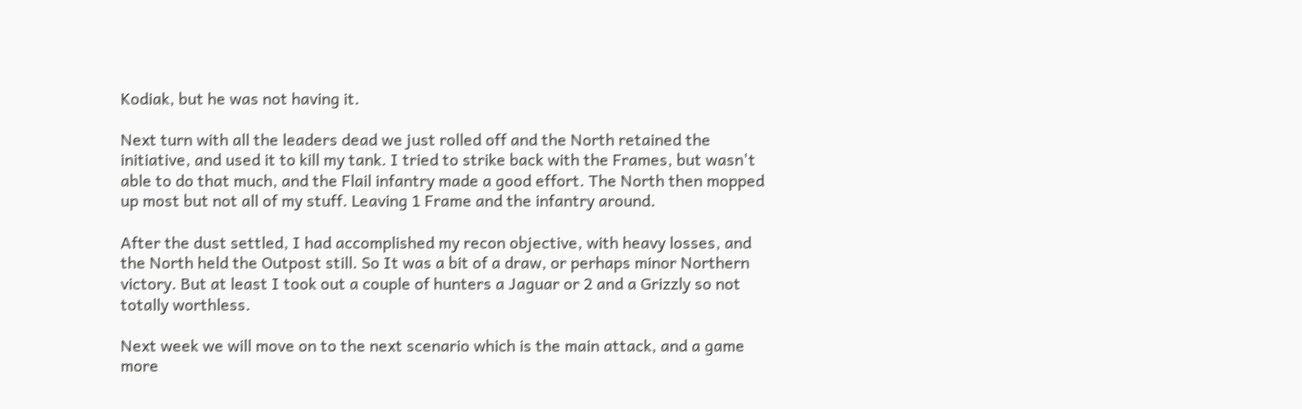Kodiak, but he was not having it.

Next turn with all the leaders dead we just rolled off and the North retained the initiative, and used it to kill my tank. I tried to strike back with the Frames, but wasn't able to do that much, and the Flail infantry made a good effort. The North then mopped up most but not all of my stuff. Leaving 1 Frame and the infantry around.

After the dust settled, I had accomplished my recon objective, with heavy losses, and the North held the Outpost still. So It was a bit of a draw, or perhaps minor Northern victory. But at least I took out a couple of hunters a Jaguar or 2 and a Grizzly so not totally worthless.

Next week we will move on to the next scenario which is the main attack, and a game more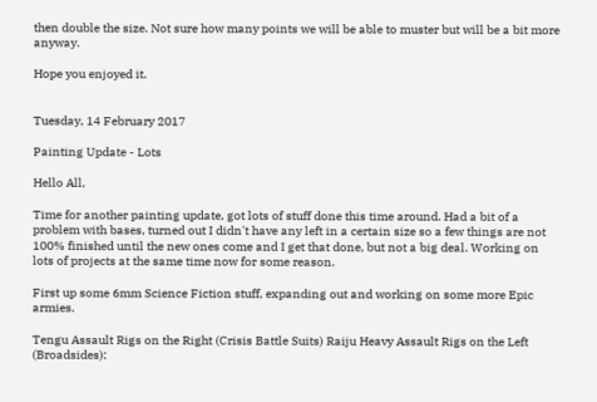then double the size. Not sure how many points we will be able to muster but will be a bit more anyway.

Hope you enjoyed it.


Tuesday, 14 February 2017

Painting Update - Lots

Hello All,

Time for another painting update, got lots of stuff done this time around. Had a bit of a problem with bases, turned out I didn't have any left in a certain size so a few things are not 100% finished until the new ones come and I get that done, but not a big deal. Working on lots of projects at the same time now for some reason.

First up some 6mm Science Fiction stuff, expanding out and working on some more Epic armies.

Tengu Assault Rigs on the Right (Crisis Battle Suits) Raiju Heavy Assault Rigs on the Left (Broadsides):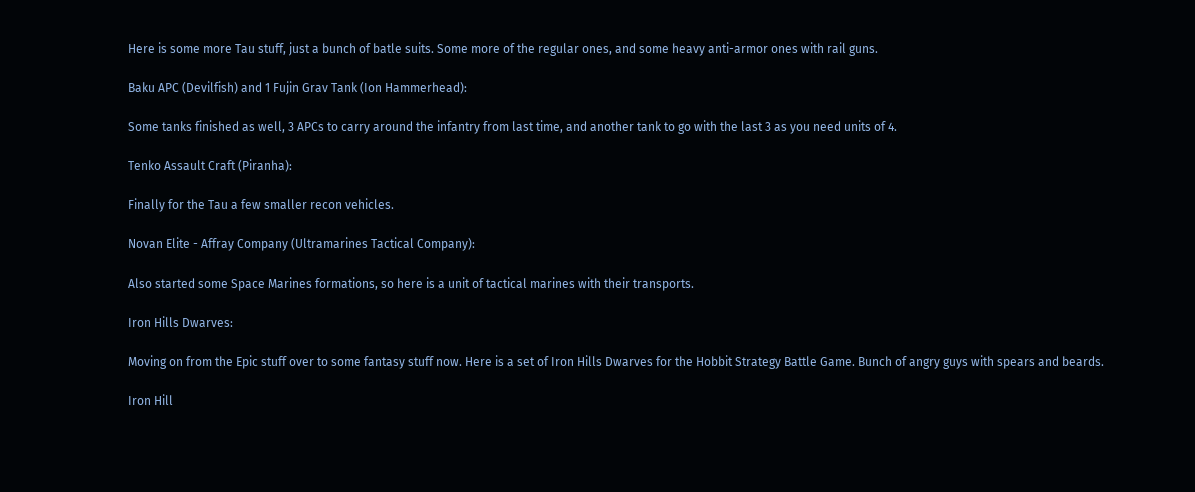Here is some more Tau stuff, just a bunch of batle suits. Some more of the regular ones, and some heavy anti-armor ones with rail guns.

Baku APC (Devilfish) and 1 Fujin Grav Tank (Ion Hammerhead):

Some tanks finished as well, 3 APCs to carry around the infantry from last time, and another tank to go with the last 3 as you need units of 4.

Tenko Assault Craft (Piranha):

Finally for the Tau a few smaller recon vehicles.

Novan Elite - Affray Company (Ultramarines Tactical Company):

Also started some Space Marines formations, so here is a unit of tactical marines with their transports.

Iron Hills Dwarves:

Moving on from the Epic stuff over to some fantasy stuff now. Here is a set of Iron Hills Dwarves for the Hobbit Strategy Battle Game. Bunch of angry guys with spears and beards.

Iron Hill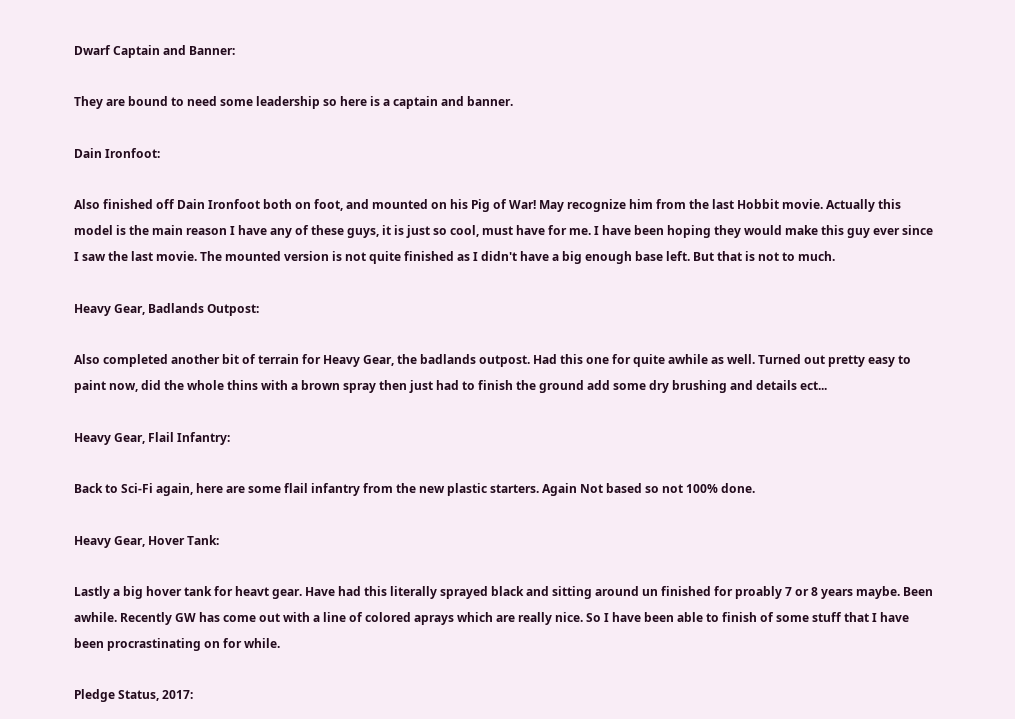Dwarf Captain and Banner:

They are bound to need some leadership so here is a captain and banner.

Dain Ironfoot:

Also finished off Dain Ironfoot both on foot, and mounted on his Pig of War! May recognize him from the last Hobbit movie. Actually this model is the main reason I have any of these guys, it is just so cool, must have for me. I have been hoping they would make this guy ever since I saw the last movie. The mounted version is not quite finished as I didn't have a big enough base left. But that is not to much.

Heavy Gear, Badlands Outpost:

Also completed another bit of terrain for Heavy Gear, the badlands outpost. Had this one for quite awhile as well. Turned out pretty easy to paint now, did the whole thins with a brown spray then just had to finish the ground add some dry brushing and details ect...

Heavy Gear, Flail Infantry:

Back to Sci-Fi again, here are some flail infantry from the new plastic starters. Again Not based so not 100% done.

Heavy Gear, Hover Tank:

Lastly a big hover tank for heavt gear. Have had this literally sprayed black and sitting around un finished for proably 7 or 8 years maybe. Been awhile. Recently GW has come out with a line of colored aprays which are really nice. So I have been able to finish of some stuff that I have been procrastinating on for while.

Pledge Status, 2017: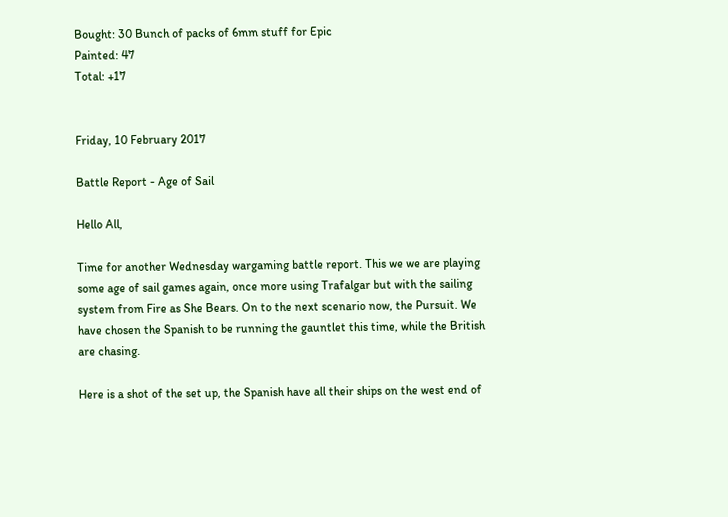Bought: 30 Bunch of packs of 6mm stuff for Epic
Painted: 47
Total: +17


Friday, 10 February 2017

Battle Report - Age of Sail

Hello All,

Time for another Wednesday wargaming battle report. This we we are playing some age of sail games again, once more using Trafalgar but with the sailing system from Fire as She Bears. On to the next scenario now, the Pursuit. We have chosen the Spanish to be running the gauntlet this time, while the British are chasing.

Here is a shot of the set up, the Spanish have all their ships on the west end of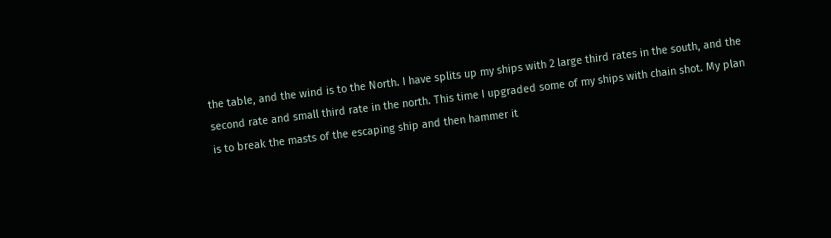the table, and the wind is to the North. I have splits up my ships with 2 large third rates in the south, and the second rate and small third rate in the north. This time I upgraded some of my ships with chain shot. My plan is to break the masts of the escaping ship and then hammer it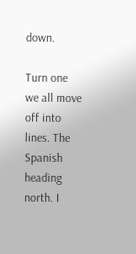down.

Turn one we all move off into lines. The Spanish heading north. I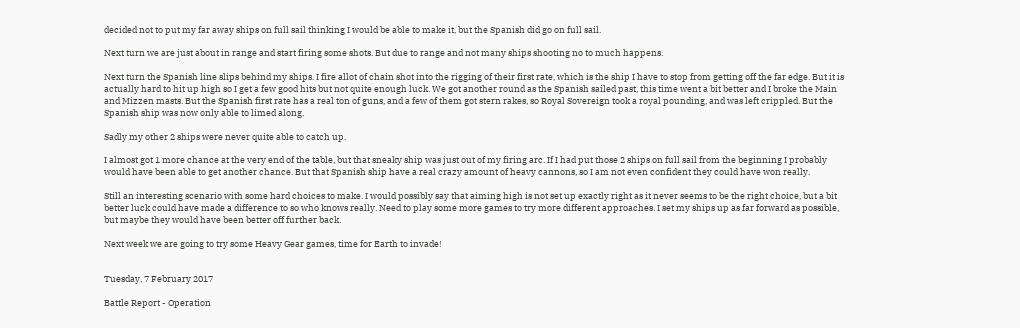decided not to put my far away ships on full sail thinking I would be able to make it, but the Spanish did go on full sail.

Next turn we are just about in range and start firing some shots. But due to range and not many ships shooting no to much happens.

Next turn the Spanish line slips behind my ships. I fire allot of chain shot into the rigging of their first rate, which is the ship I have to stop from getting off the far edge. But it is actually hard to hit up high so I get a few good hits but not quite enough luck. We got another round as the Spanish sailed past, this time went a bit better and I broke the Main and Mizzen masts. But the Spanish first rate has a real ton of guns, and a few of them got stern rakes, so Royal Sovereign took a royal pounding, and was left crippled. But the Spanish ship was now only able to limed along.

Sadly my other 2 ships were never quite able to catch up.

I almost got 1 more chance at the very end of the table, but that sneaky ship was just out of my firing arc. If I had put those 2 ships on full sail from the beginning I probably would have been able to get another chance. But that Spanish ship have a real crazy amount of heavy cannons, so I am not even confident they could have won really.

Still an interesting scenario with some hard choices to make. I would possibly say that aiming high is not set up exactly right as it never seems to be the right choice, but a bit better luck could have made a difference to so who knows really. Need to play some more games to try more different approaches. I set my ships up as far forward as possible, but maybe they would have been better off further back.

Next week we are going to try some Heavy Gear games, time for Earth to invade!


Tuesday, 7 February 2017

Battle Report - Operation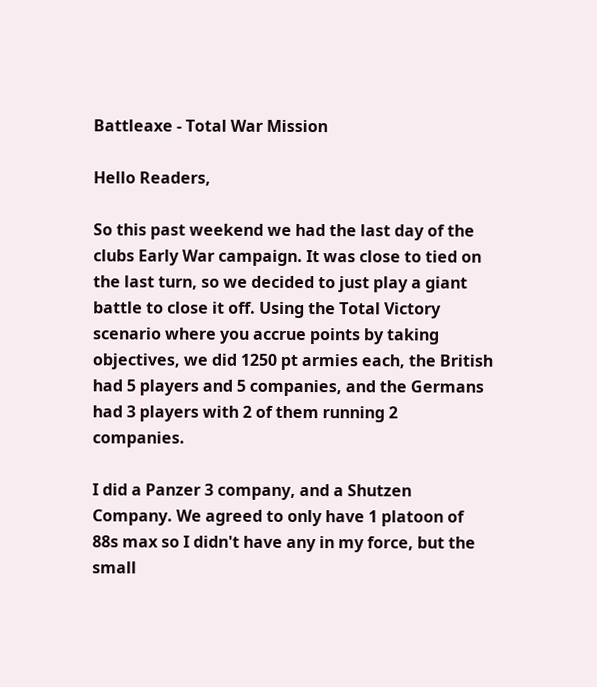Battleaxe - Total War Mission

Hello Readers,

So this past weekend we had the last day of the clubs Early War campaign. It was close to tied on the last turn, so we decided to just play a giant battle to close it off. Using the Total Victory scenario where you accrue points by taking objectives, we did 1250 pt armies each, the British had 5 players and 5 companies, and the Germans had 3 players with 2 of them running 2 companies.

I did a Panzer 3 company, and a Shutzen Company. We agreed to only have 1 platoon of 88s max so I didn't have any in my force, but the small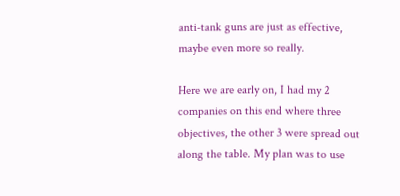anti-tank guns are just as effective, maybe even more so really.

Here we are early on, I had my 2 companies on this end where three objectives, the other 3 were spread out along the table. My plan was to use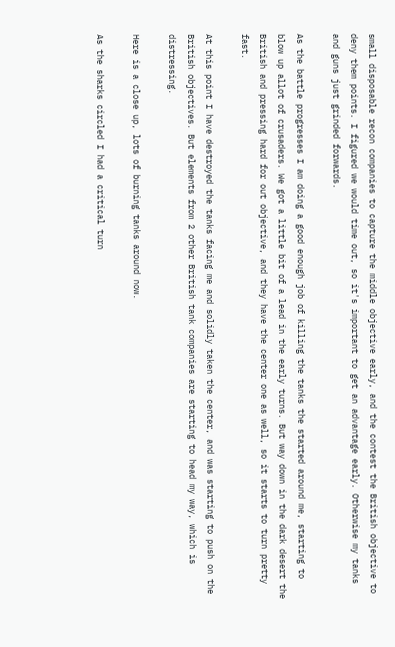small disposable recon companies to capture the middle objective early, and the contest the British objective to deny them points. I figured we would time out, so it's important to get an advantage early. Otherwise my tanks and guns just grinded forwards.

As the battle progresses I am doing a good enough job of killing the tanks the started around me, starting to blow up allot of crusaders. We got a little bit of a lead in the early turns. But way down in the dark desert the British and pressing hard for out objective, and they have the center one as well, so it starts to turn pretty fast.

At this point I have destroyed the tanks facing me and solidly taken the center, and was starting to push on the British objectives. But elements from 2 other British tank companies are starting to head my way, which is distressing.

Here is a close up, lots of burning tanks around now.

As the sharks circled I had a critical turn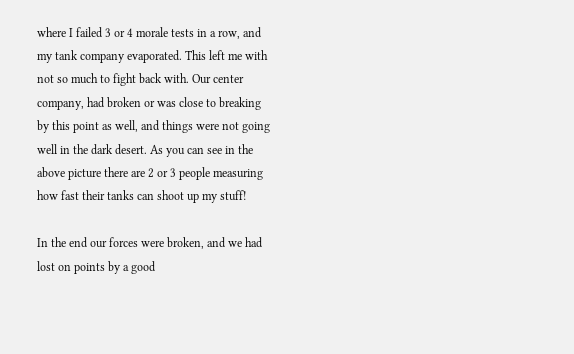where I failed 3 or 4 morale tests in a row, and my tank company evaporated. This left me with not so much to fight back with. Our center company, had broken or was close to breaking by this point as well, and things were not going well in the dark desert. As you can see in the above picture there are 2 or 3 people measuring how fast their tanks can shoot up my stuff!

In the end our forces were broken, and we had lost on points by a good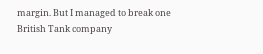margin. But I managed to break one British Tank company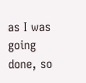as I was going done, so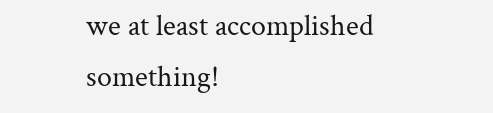we at least accomplished something!